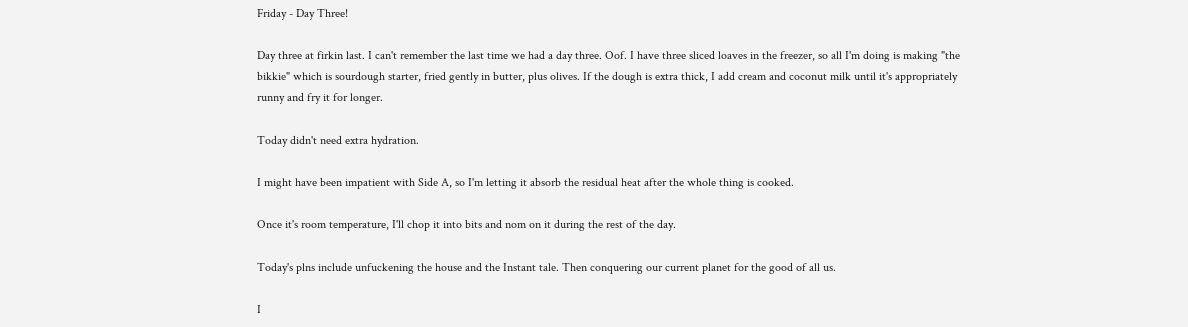Friday - Day Three!

Day three at firkin last. I can't remember the last time we had a day three. Oof. I have three sliced loaves in the freezer, so all I'm doing is making "the bikkie" which is sourdough starter, fried gently in butter, plus olives. If the dough is extra thick, I add cream and coconut milk until it's appropriately runny and fry it for longer.

Today didn't need extra hydration.

I might have been impatient with Side A, so I'm letting it absorb the residual heat after the whole thing is cooked.

Once it's room temperature, I'll chop it into bits and nom on it during the rest of the day.

Today's plns include unfuckening the house and the Instant tale. Then conquering our current planet for the good of all us.

I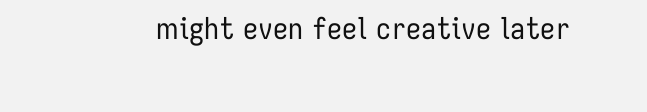might even feel creative later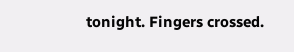tonight. Fingers crossed.